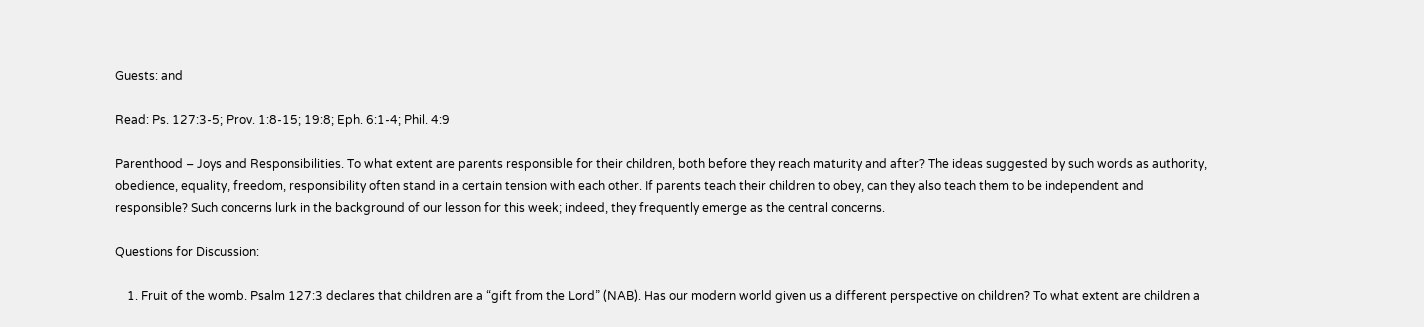Guests: and

Read: Ps. 127:3-5; Prov. 1:8-15; 19:8; Eph. 6:1-4; Phil. 4:9

Parenthood – Joys and Responsibilities. To what extent are parents responsible for their children, both before they reach maturity and after? The ideas suggested by such words as authority, obedience, equality, freedom, responsibility often stand in a certain tension with each other. If parents teach their children to obey, can they also teach them to be independent and responsible? Such concerns lurk in the background of our lesson for this week; indeed, they frequently emerge as the central concerns.

Questions for Discussion:

    1. Fruit of the womb. Psalm 127:3 declares that children are a “gift from the Lord” (NAB). Has our modern world given us a different perspective on children? To what extent are children a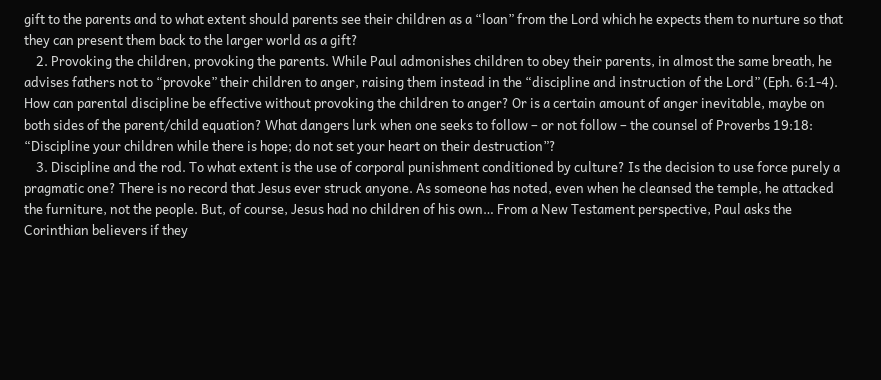gift to the parents and to what extent should parents see their children as a “loan” from the Lord which he expects them to nurture so that they can present them back to the larger world as a gift?
    2. Provoking the children, provoking the parents. While Paul admonishes children to obey their parents, in almost the same breath, he advises fathers not to “provoke” their children to anger, raising them instead in the “discipline and instruction of the Lord” (Eph. 6:1-4). How can parental discipline be effective without provoking the children to anger? Or is a certain amount of anger inevitable, maybe on both sides of the parent/child equation? What dangers lurk when one seeks to follow – or not follow – the counsel of Proverbs 19:18: “Discipline your children while there is hope; do not set your heart on their destruction”?
    3. Discipline and the rod. To what extent is the use of corporal punishment conditioned by culture? Is the decision to use force purely a pragmatic one? There is no record that Jesus ever struck anyone. As someone has noted, even when he cleansed the temple, he attacked the furniture, not the people. But, of course, Jesus had no children of his own… From a New Testament perspective, Paul asks the Corinthian believers if they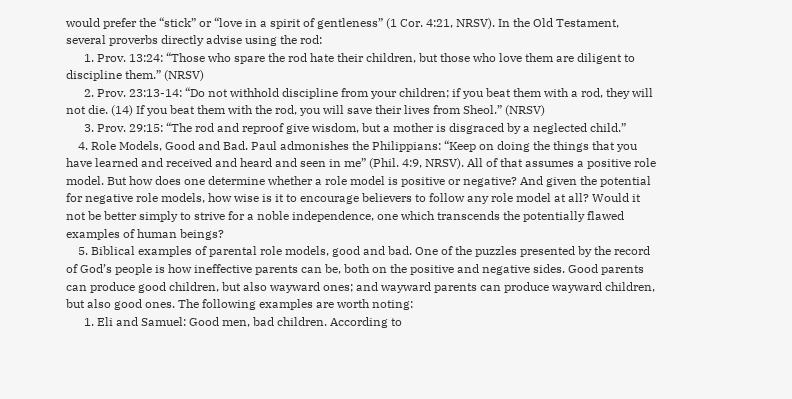would prefer the “stick” or “love in a spirit of gentleness” (1 Cor. 4:21, NRSV). In the Old Testament, several proverbs directly advise using the rod:
      1. Prov. 13:24: “Those who spare the rod hate their children, but those who love them are diligent to discipline them.” (NRSV)
      2. Prov. 23:13-14: “Do not withhold discipline from your children; if you beat them with a rod, they will not die. (14) If you beat them with the rod, you will save their lives from Sheol.” (NRSV)
      3. Prov. 29:15: “The rod and reproof give wisdom, but a mother is disgraced by a neglected child.”
    4. Role Models, Good and Bad. Paul admonishes the Philippians: “Keep on doing the things that you have learned and received and heard and seen in me” (Phil. 4:9, NRSV). All of that assumes a positive role model. But how does one determine whether a role model is positive or negative? And given the potential for negative role models, how wise is it to encourage believers to follow any role model at all? Would it not be better simply to strive for a noble independence, one which transcends the potentially flawed examples of human beings?
    5. Biblical examples of parental role models, good and bad. One of the puzzles presented by the record of God’s people is how ineffective parents can be, both on the positive and negative sides. Good parents can produce good children, but also wayward ones; and wayward parents can produce wayward children, but also good ones. The following examples are worth noting:
      1. Eli and Samuel: Good men, bad children. According to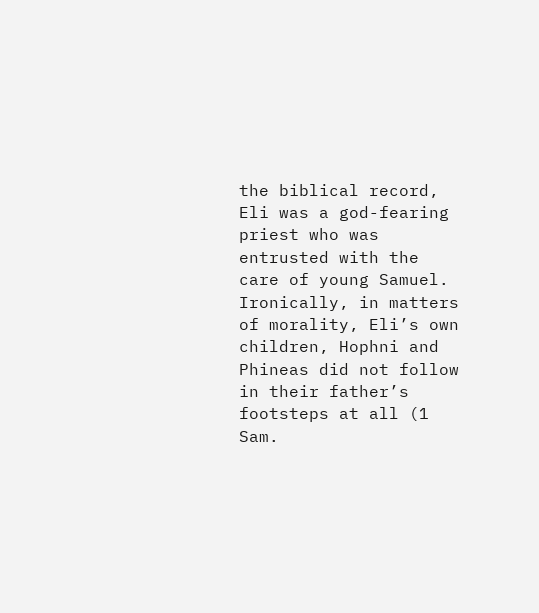the biblical record, Eli was a god-fearing priest who was entrusted with the care of young Samuel. Ironically, in matters of morality, Eli’s own children, Hophni and Phineas did not follow in their father’s footsteps at all (1 Sam.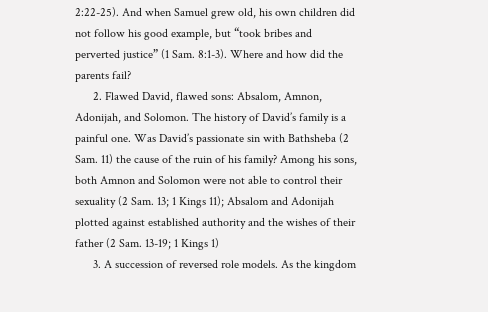2:22-25). And when Samuel grew old, his own children did not follow his good example, but “took bribes and perverted justice” (1 Sam. 8:1-3). Where and how did the parents fail?
      2. Flawed David, flawed sons: Absalom, Amnon, Adonijah, and Solomon. The history of David’s family is a painful one. Was David’s passionate sin with Bathsheba (2 Sam. 11) the cause of the ruin of his family? Among his sons, both Amnon and Solomon were not able to control their sexuality (2 Sam. 13; 1 Kings 11); Absalom and Adonijah plotted against established authority and the wishes of their father (2 Sam. 13-19; 1 Kings 1)
      3. A succession of reversed role models. As the kingdom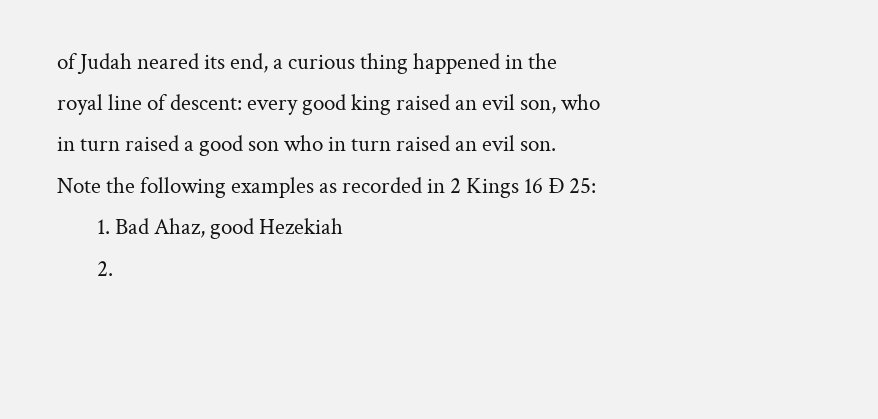of Judah neared its end, a curious thing happened in the royal line of descent: every good king raised an evil son, who in turn raised a good son who in turn raised an evil son. Note the following examples as recorded in 2 Kings 16 Ð 25:
        1. Bad Ahaz, good Hezekiah
        2.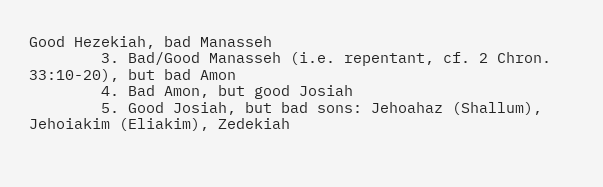Good Hezekiah, bad Manasseh
        3. Bad/Good Manasseh (i.e. repentant, cf. 2 Chron. 33:10-20), but bad Amon
        4. Bad Amon, but good Josiah
        5. Good Josiah, but bad sons: Jehoahaz (Shallum), Jehoiakim (Eliakim), Zedekiah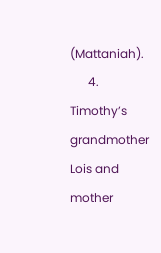(Mattaniah).
      4. Timothy’s grandmother Lois and mother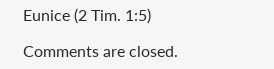Eunice (2 Tim. 1:5)

Comments are closed.